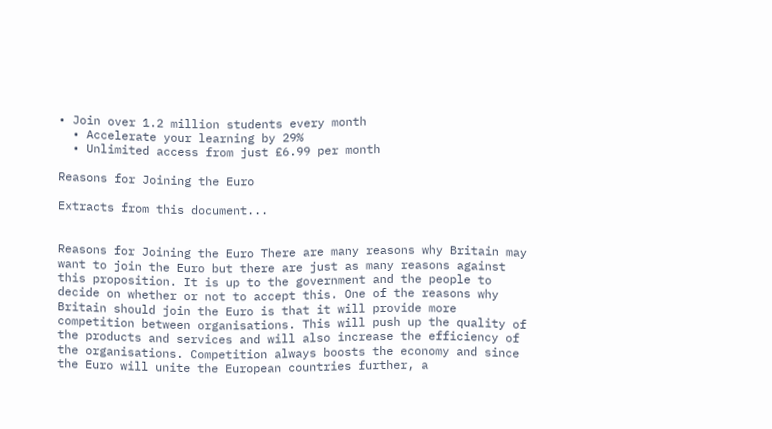• Join over 1.2 million students every month
  • Accelerate your learning by 29%
  • Unlimited access from just £6.99 per month

Reasons for Joining the Euro

Extracts from this document...


Reasons for Joining the Euro There are many reasons why Britain may want to join the Euro but there are just as many reasons against this proposition. It is up to the government and the people to decide on whether or not to accept this. One of the reasons why Britain should join the Euro is that it will provide more competition between organisations. This will push up the quality of the products and services and will also increase the efficiency of the organisations. Competition always boosts the economy and since the Euro will unite the European countries further, a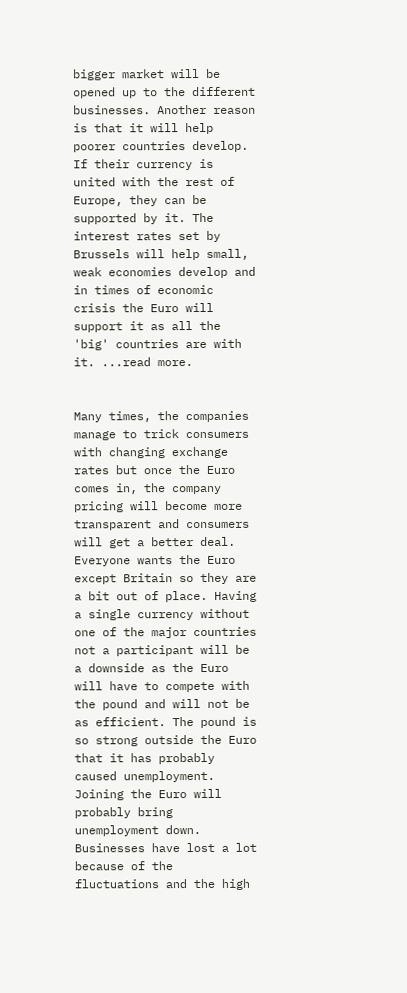bigger market will be opened up to the different businesses. Another reason is that it will help poorer countries develop. If their currency is united with the rest of Europe, they can be supported by it. The interest rates set by Brussels will help small, weak economies develop and in times of economic crisis the Euro will support it as all the 'big' countries are with it. ...read more.


Many times, the companies manage to trick consumers with changing exchange rates but once the Euro comes in, the company pricing will become more transparent and consumers will get a better deal. Everyone wants the Euro except Britain so they are a bit out of place. Having a single currency without one of the major countries not a participant will be a downside as the Euro will have to compete with the pound and will not be as efficient. The pound is so strong outside the Euro that it has probably caused unemployment. Joining the Euro will probably bring unemployment down. Businesses have lost a lot because of the fluctuations and the high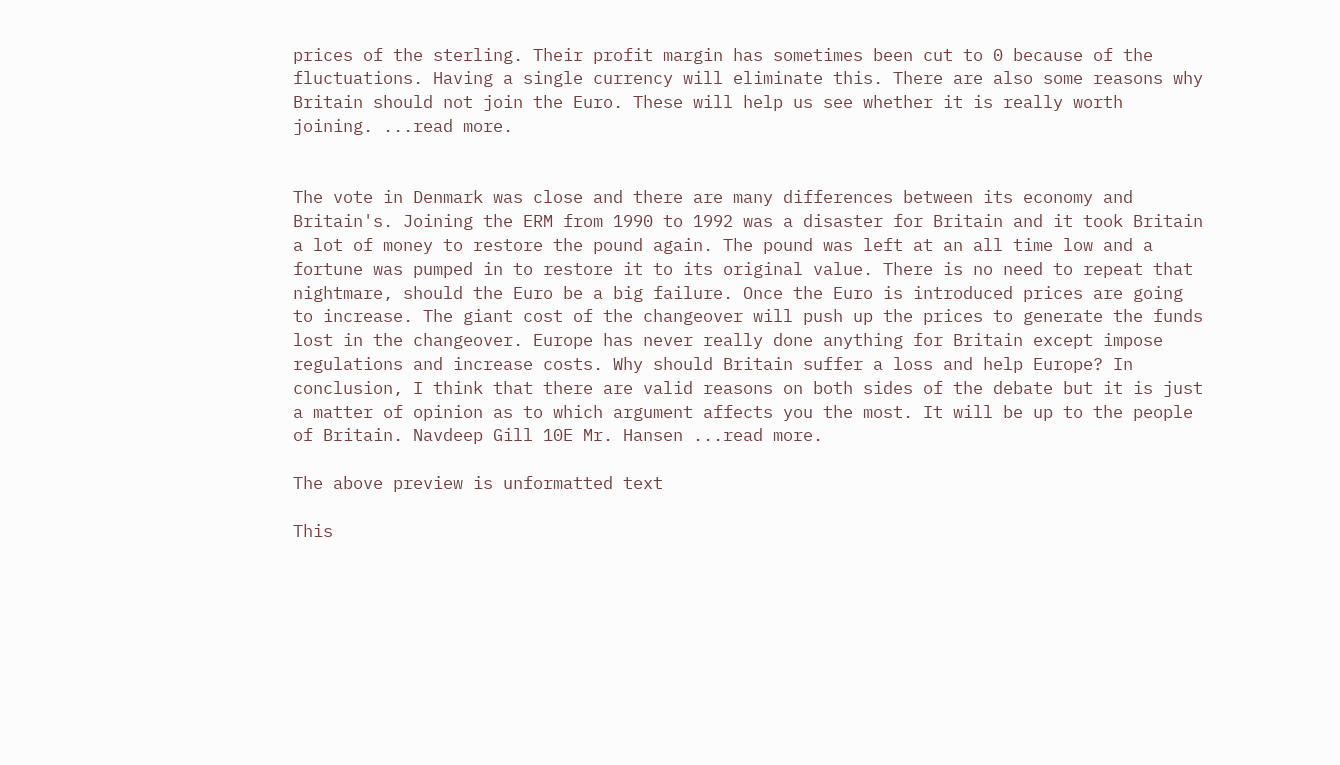prices of the sterling. Their profit margin has sometimes been cut to 0 because of the fluctuations. Having a single currency will eliminate this. There are also some reasons why Britain should not join the Euro. These will help us see whether it is really worth joining. ...read more.


The vote in Denmark was close and there are many differences between its economy and Britain's. Joining the ERM from 1990 to 1992 was a disaster for Britain and it took Britain a lot of money to restore the pound again. The pound was left at an all time low and a fortune was pumped in to restore it to its original value. There is no need to repeat that nightmare, should the Euro be a big failure. Once the Euro is introduced prices are going to increase. The giant cost of the changeover will push up the prices to generate the funds lost in the changeover. Europe has never really done anything for Britain except impose regulations and increase costs. Why should Britain suffer a loss and help Europe? In conclusion, I think that there are valid reasons on both sides of the debate but it is just a matter of opinion as to which argument affects you the most. It will be up to the people of Britain. Navdeep Gill 10E Mr. Hansen ...read more.

The above preview is unformatted text

This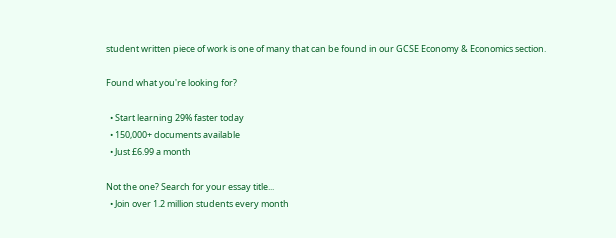student written piece of work is one of many that can be found in our GCSE Economy & Economics section.

Found what you're looking for?

  • Start learning 29% faster today
  • 150,000+ documents available
  • Just £6.99 a month

Not the one? Search for your essay title...
  • Join over 1.2 million students every month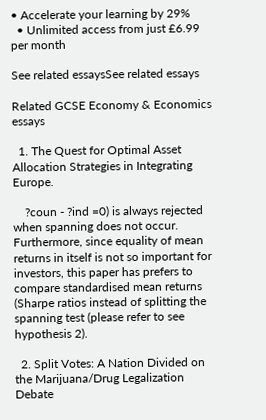• Accelerate your learning by 29%
  • Unlimited access from just £6.99 per month

See related essaysSee related essays

Related GCSE Economy & Economics essays

  1. The Quest for Optimal Asset Allocation Strategies in Integrating Europe.

    ?coun - ?ind =0) is always rejected when spanning does not occur. Furthermore, since equality of mean returns in itself is not so important for investors, this paper has prefers to compare standardised mean returns (Sharpe ratios instead of splitting the spanning test (please refer to see hypothesis 2).

  2. Split Votes: A Nation Divided on the Marijuana/Drug Legalization Debate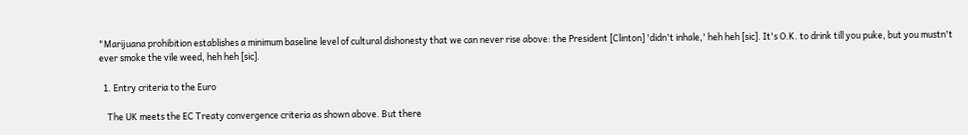"Marijuana prohibition establishes a minimum baseline level of cultural dishonesty that we can never rise above: the President [Clinton] 'didn't inhale,' heh heh [sic]. It's O.K. to drink till you puke, but you mustn't ever smoke the vile weed, heh heh [sic].

  1. Entry criteria to the Euro

    The UK meets the EC Treaty convergence criteria as shown above. But there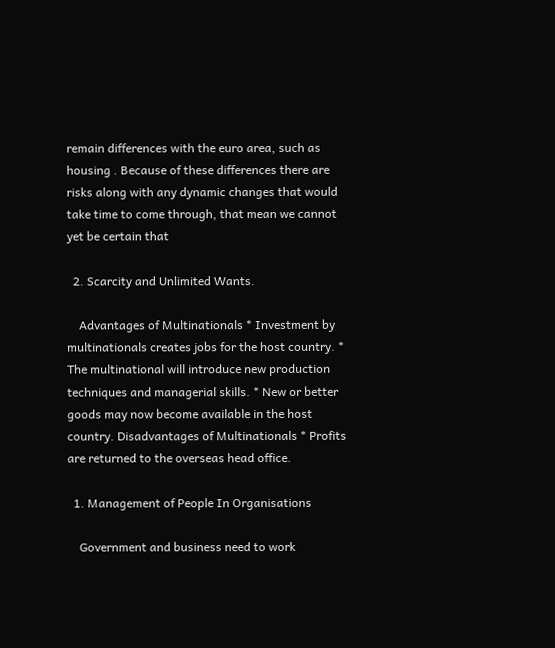remain differences with the euro area, such as housing . Because of these differences there are risks along with any dynamic changes that would take time to come through, that mean we cannot yet be certain that

  2. Scarcity and Unlimited Wants.

    Advantages of Multinationals * Investment by multinationals creates jobs for the host country. * The multinational will introduce new production techniques and managerial skills. * New or better goods may now become available in the host country. Disadvantages of Multinationals * Profits are returned to the overseas head office.

  1. Management of People In Organisations

    Government and business need to work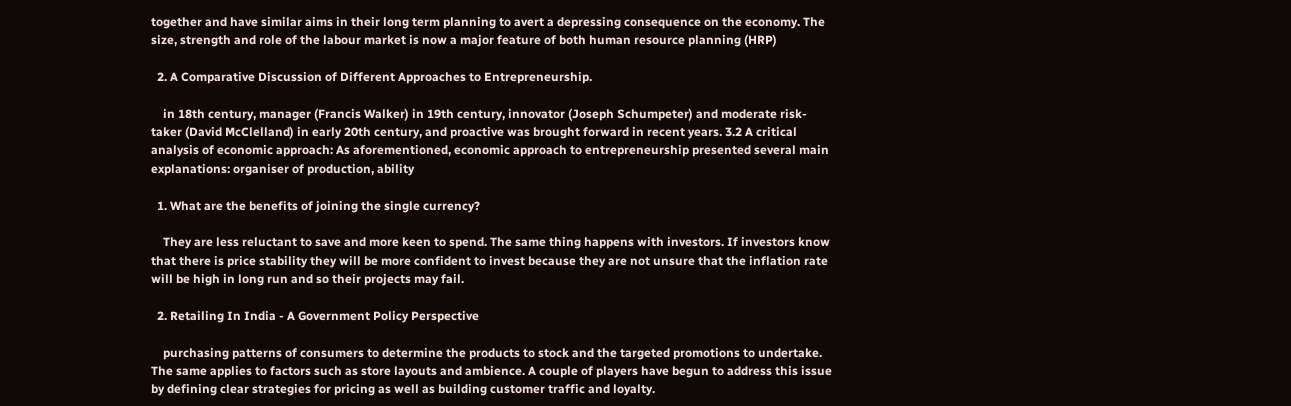together and have similar aims in their long term planning to avert a depressing consequence on the economy. The size, strength and role of the labour market is now a major feature of both human resource planning (HRP)

  2. A Comparative Discussion of Different Approaches to Entrepreneurship.

    in 18th century, manager (Francis Walker) in 19th century, innovator (Joseph Schumpeter) and moderate risk-taker (David McClelland) in early 20th century, and proactive was brought forward in recent years. 3.2 A critical analysis of economic approach: As aforementioned, economic approach to entrepreneurship presented several main explanations: organiser of production, ability

  1. What are the benefits of joining the single currency?

    They are less reluctant to save and more keen to spend. The same thing happens with investors. If investors know that there is price stability they will be more confident to invest because they are not unsure that the inflation rate will be high in long run and so their projects may fail.

  2. Retailing In India - A Government Policy Perspective

    purchasing patterns of consumers to determine the products to stock and the targeted promotions to undertake. The same applies to factors such as store layouts and ambience. A couple of players have begun to address this issue by defining clear strategies for pricing as well as building customer traffic and loyalty.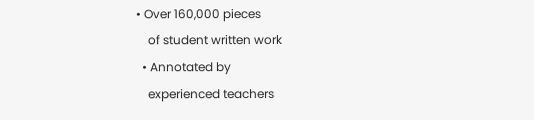• Over 160,000 pieces
    of student written work
  • Annotated by
    experienced teachers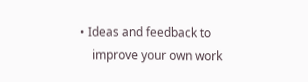• Ideas and feedback to
    improve your own work